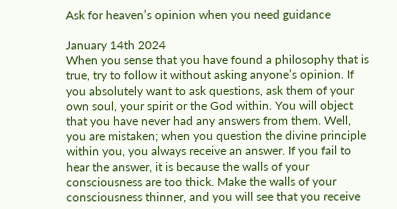Ask for heaven’s opinion when you need guidance

January 14th 2024
When you sense that you have found a philosophy that is true, try to follow it without asking anyone’s opinion. If you absolutely want to ask questions, ask them of your own soul, your spirit or the God within. You will object that you have never had any answers from them. Well, you are mistaken; when you question the divine principle within you, you always receive an answer. If you fail to hear the answer, it is because the walls of your consciousness are too thick. Make the walls of your consciousness thinner, and you will see that you receive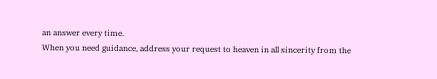an answer every time.
When you need guidance, address your request to heaven in all sincerity from the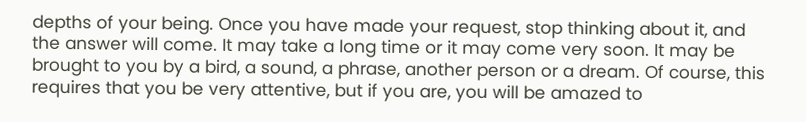depths of your being. Once you have made your request, stop thinking about it, and the answer will come. It may take a long time or it may come very soon. It may be brought to you by a bird, a sound, a phrase, another person or a dream. Of course, this requires that you be very attentive, but if you are, you will be amazed to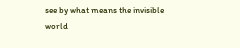see by what means the invisible world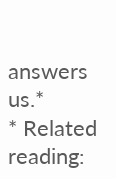answers us.*
* Related reading: